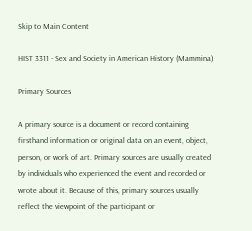Skip to Main Content

HIST 3311 - Sex and Society in American History (Mammina)

Primary Sources

A primary source is a document or record containing firsthand information or original data on an event, object, person, or work of art. Primary sources are usually created by individuals who experienced the event and recorded or wrote about it. Because of this, primary sources usually reflect the viewpoint of the participant or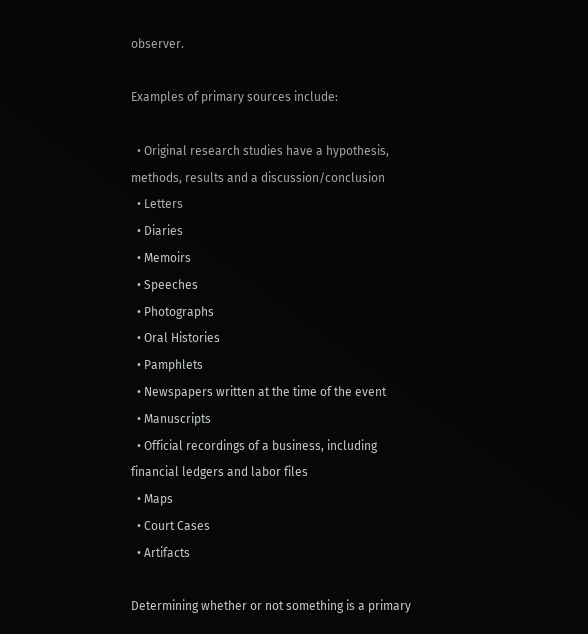observer.

Examples of primary sources include:

  • Original research studies have a hypothesis, methods, results and a discussion/conclusion
  • Letters
  • Diaries
  • Memoirs
  • Speeches
  • Photographs
  • Oral Histories
  • Pamphlets
  • Newspapers written at the time of the event
  • Manuscripts
  • Official recordings of a business, including financial ledgers and labor files
  • Maps
  • Court Cases
  • Artifacts

Determining whether or not something is a primary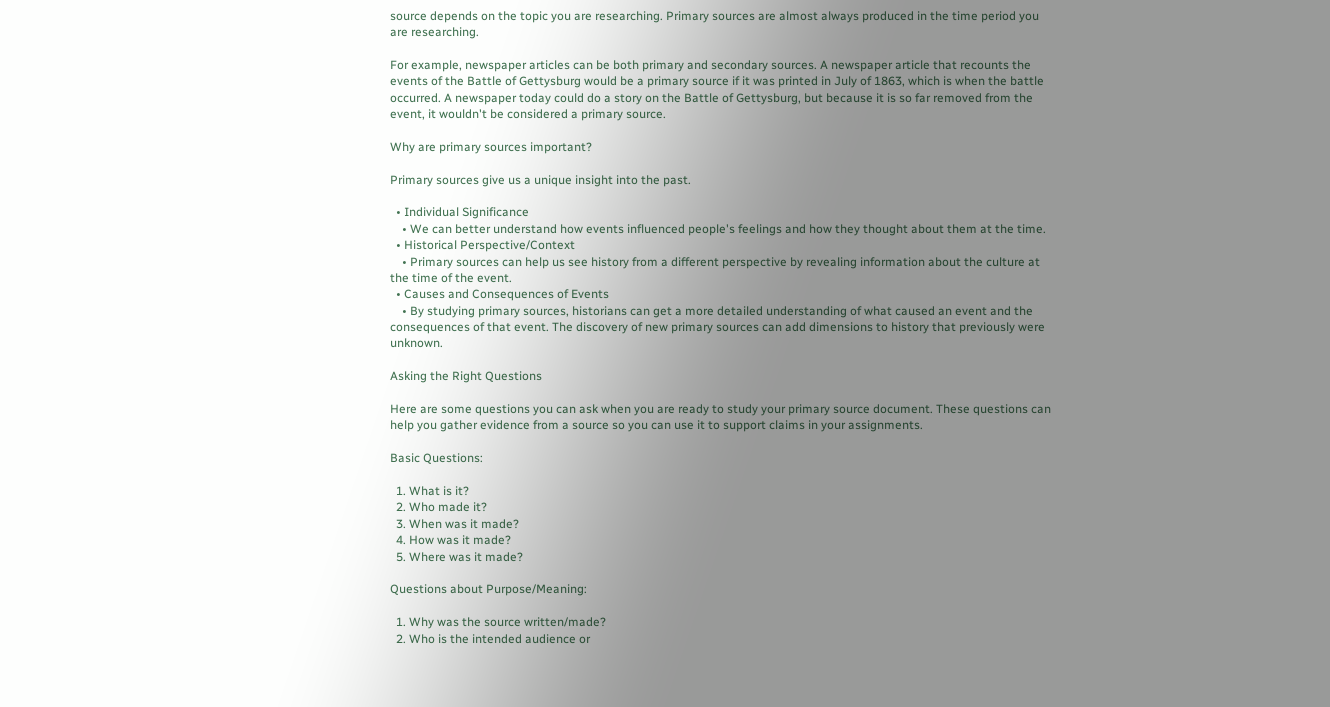source depends on the topic you are researching. Primary sources are almost always produced in the time period you are researching.

For example, newspaper articles can be both primary and secondary sources. A newspaper article that recounts the events of the Battle of Gettysburg would be a primary source if it was printed in July of 1863, which is when the battle occurred. A newspaper today could do a story on the Battle of Gettysburg, but because it is so far removed from the event, it wouldn't be considered a primary source.

Why are primary sources important?

Primary sources give us a unique insight into the past.

  • Individual Significance
    • We can better understand how events influenced people's feelings and how they thought about them at the time.
  • Historical Perspective/Context
    • Primary sources can help us see history from a different perspective by revealing information about the culture at the time of the event.
  • Causes and Consequences of Events
    • By studying primary sources, historians can get a more detailed understanding of what caused an event and the consequences of that event. The discovery of new primary sources can add dimensions to history that previously were unknown.

Asking the Right Questions

Here are some questions you can ask when you are ready to study your primary source document. These questions can help you gather evidence from a source so you can use it to support claims in your assignments.

Basic Questions:

  1. What is it?
  2. Who made it?
  3. When was it made?
  4. How was it made?
  5. Where was it made?

Questions about Purpose/Meaning:

  1. Why was the source written/made?
  2. Who is the intended audience or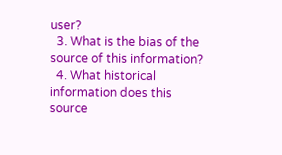user?
  3. What is the bias of the source of this information?
  4. What historical information does this source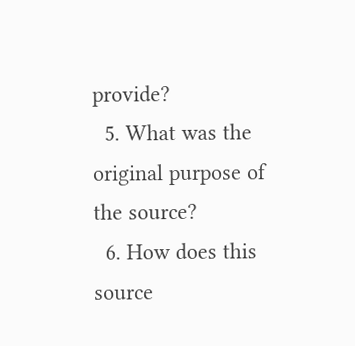provide?
  5. What was the original purpose of the source?
  6. How does this source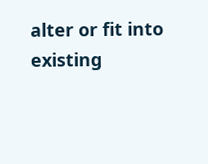alter or fit into existing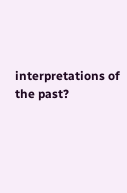interpretations of the past?